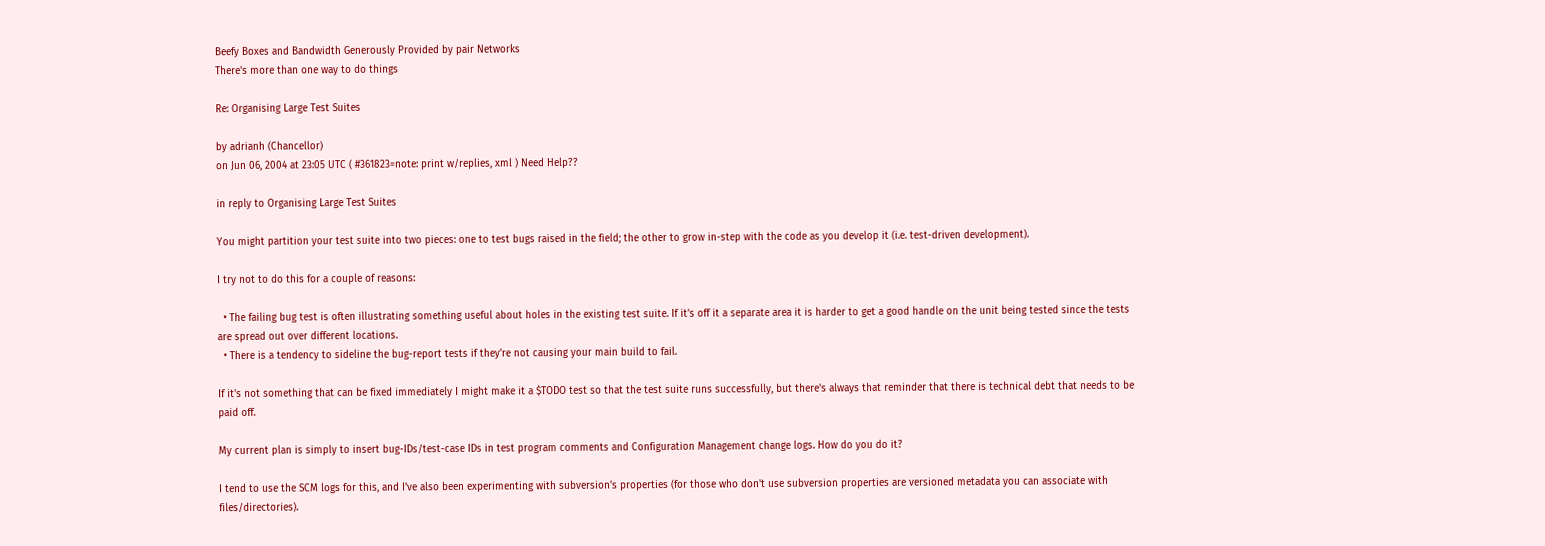Beefy Boxes and Bandwidth Generously Provided by pair Networks
There's more than one way to do things

Re: Organising Large Test Suites

by adrianh (Chancellor)
on Jun 06, 2004 at 23:05 UTC ( #361823=note: print w/replies, xml ) Need Help??

in reply to Organising Large Test Suites

You might partition your test suite into two pieces: one to test bugs raised in the field; the other to grow in-step with the code as you develop it (i.e. test-driven development).

I try not to do this for a couple of reasons:

  • The failing bug test is often illustrating something useful about holes in the existing test suite. If it's off it a separate area it is harder to get a good handle on the unit being tested since the tests are spread out over different locations.
  • There is a tendency to sideline the bug-report tests if they're not causing your main build to fail.

If it's not something that can be fixed immediately I might make it a $TODO test so that the test suite runs successfully, but there's always that reminder that there is technical debt that needs to be paid off.

My current plan is simply to insert bug-IDs/test-case IDs in test program comments and Configuration Management change logs. How do you do it?

I tend to use the SCM logs for this, and I've also been experimenting with subversion's properties (for those who don't use subversion properties are versioned metadata you can associate with files/directories).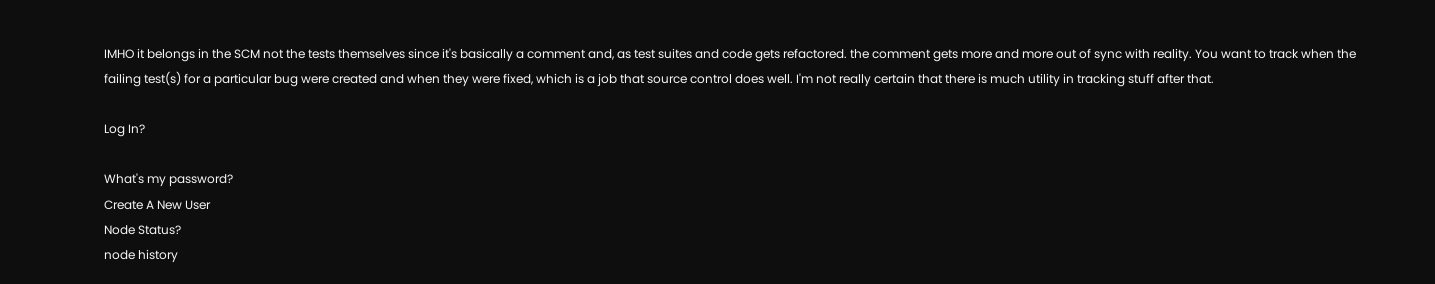IMHO it belongs in the SCM not the tests themselves since it's basically a comment and, as test suites and code gets refactored. the comment gets more and more out of sync with reality. You want to track when the failing test(s) for a particular bug were created and when they were fixed, which is a job that source control does well. I'm not really certain that there is much utility in tracking stuff after that.

Log In?

What's my password?
Create A New User
Node Status?
node history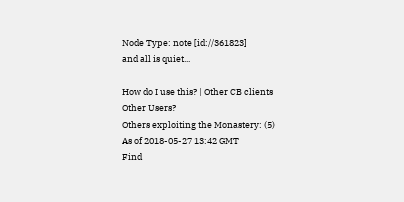Node Type: note [id://361823]
and all is quiet...

How do I use this? | Other CB clients
Other Users?
Others exploiting the Monastery: (5)
As of 2018-05-27 13:42 GMT
Find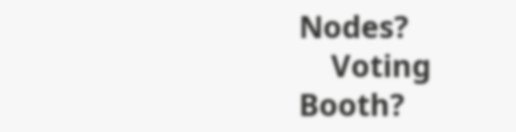Nodes?
    Voting Booth?